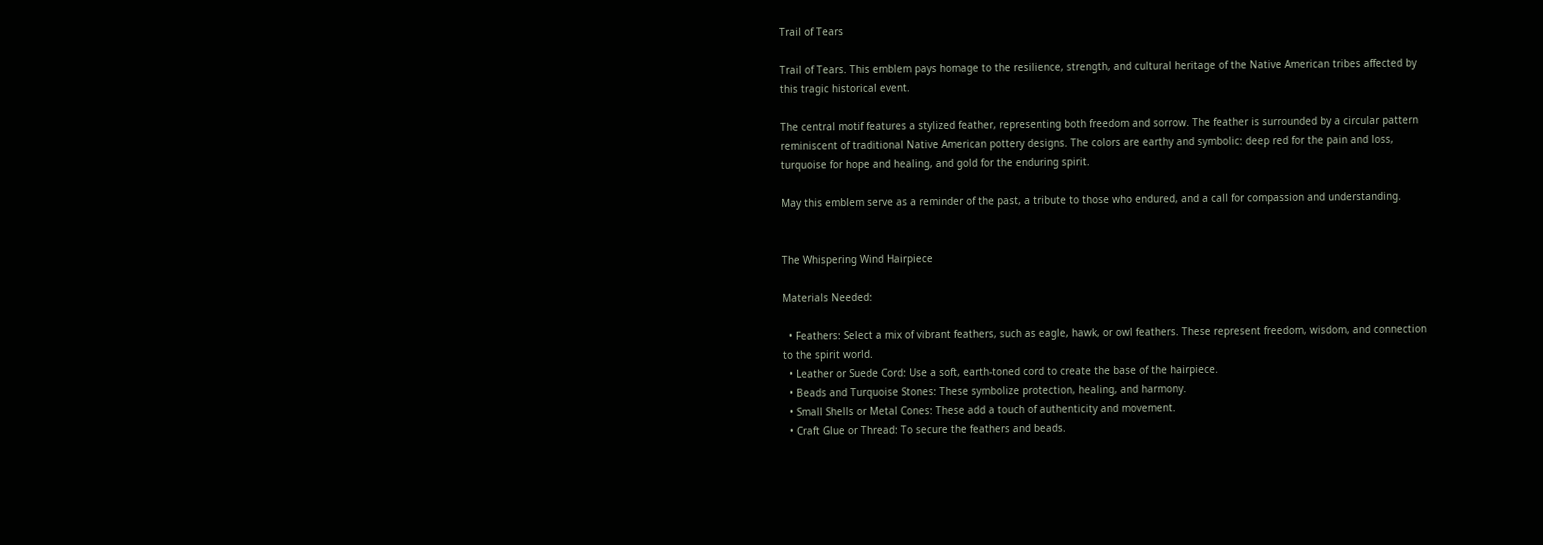Trail of Tears

Trail of Tears. This emblem pays homage to the resilience, strength, and cultural heritage of the Native American tribes affected by this tragic historical event.

The central motif features a stylized feather, representing both freedom and sorrow. The feather is surrounded by a circular pattern reminiscent of traditional Native American pottery designs. The colors are earthy and symbolic: deep red for the pain and loss, turquoise for hope and healing, and gold for the enduring spirit.

May this emblem serve as a reminder of the past, a tribute to those who endured, and a call for compassion and understanding.


The Whispering Wind Hairpiece

Materials Needed:

  • Feathers: Select a mix of vibrant feathers, such as eagle, hawk, or owl feathers. These represent freedom, wisdom, and connection to the spirit world.
  • Leather or Suede Cord: Use a soft, earth-toned cord to create the base of the hairpiece.
  • Beads and Turquoise Stones: These symbolize protection, healing, and harmony.
  • Small Shells or Metal Cones: These add a touch of authenticity and movement.
  • Craft Glue or Thread: To secure the feathers and beads.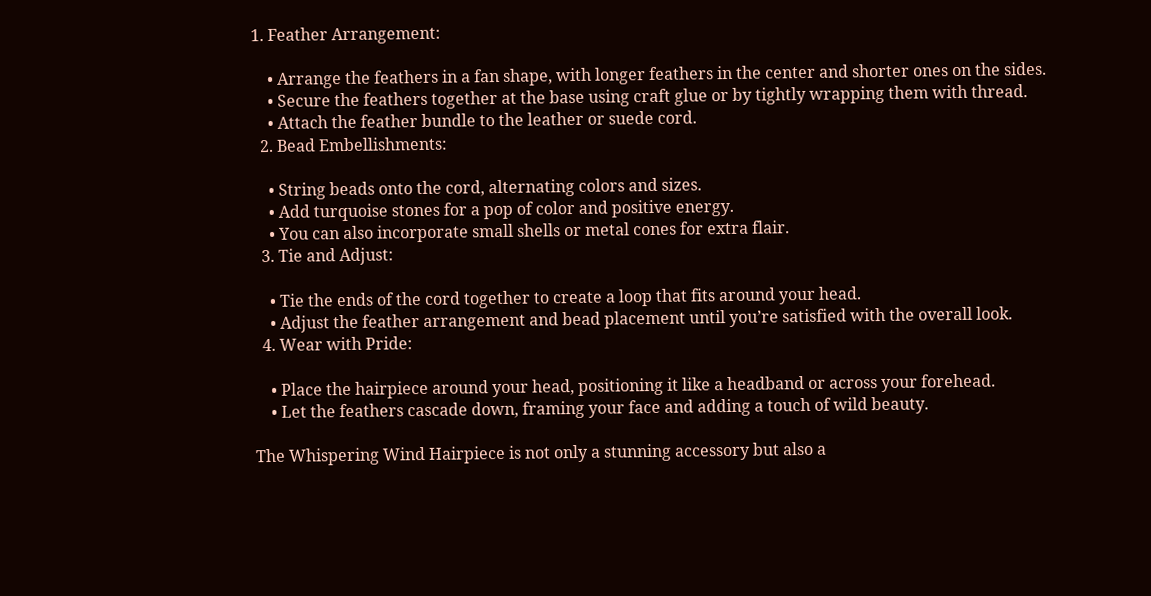1. Feather Arrangement:

    • Arrange the feathers in a fan shape, with longer feathers in the center and shorter ones on the sides.
    • Secure the feathers together at the base using craft glue or by tightly wrapping them with thread.
    • Attach the feather bundle to the leather or suede cord.
  2. Bead Embellishments:

    • String beads onto the cord, alternating colors and sizes.
    • Add turquoise stones for a pop of color and positive energy.
    • You can also incorporate small shells or metal cones for extra flair.
  3. Tie and Adjust:

    • Tie the ends of the cord together to create a loop that fits around your head.
    • Adjust the feather arrangement and bead placement until you’re satisfied with the overall look.
  4. Wear with Pride:

    • Place the hairpiece around your head, positioning it like a headband or across your forehead.
    • Let the feathers cascade down, framing your face and adding a touch of wild beauty.

The Whispering Wind Hairpiece is not only a stunning accessory but also a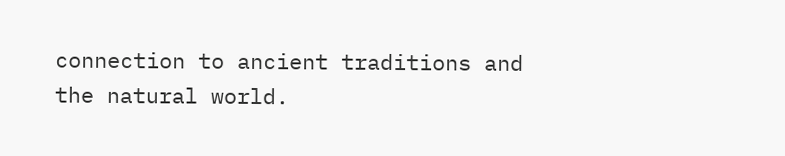connection to ancient traditions and the natural world.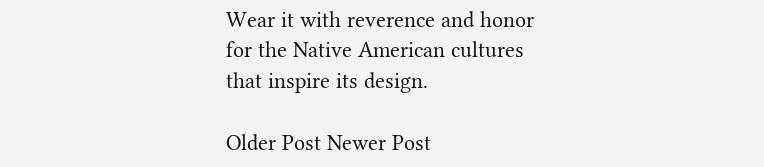Wear it with reverence and honor for the Native American cultures that inspire its design.

Older Post Newer Post